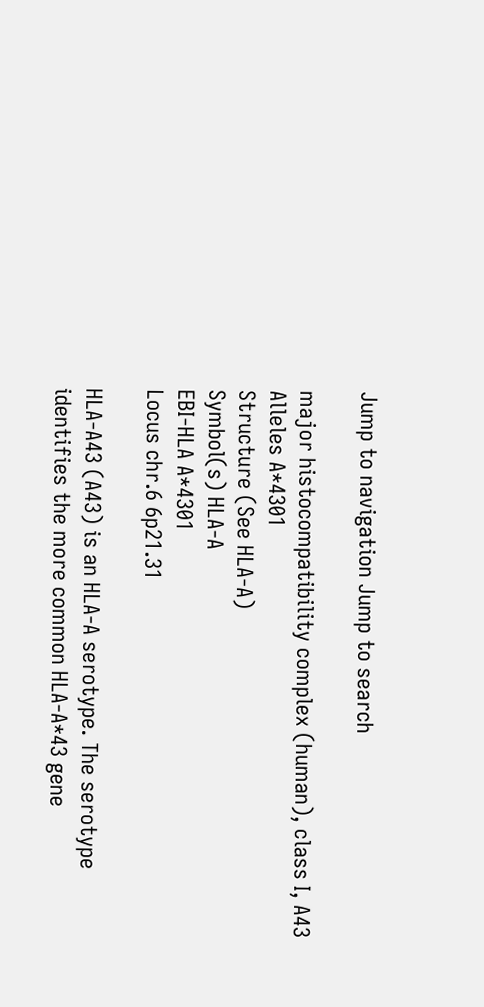Jump to navigation Jump to search

major histocompatibility complex (human), class I, A43
Alleles A*4301
Structure (See HLA-A)
Symbol(s) HLA-A
EBI-HLA A*4301
Locus chr.6 6p21.31

HLA-A43 (A43) is an HLA-A serotype. The serotype identifies the more common HLA-A*43 gene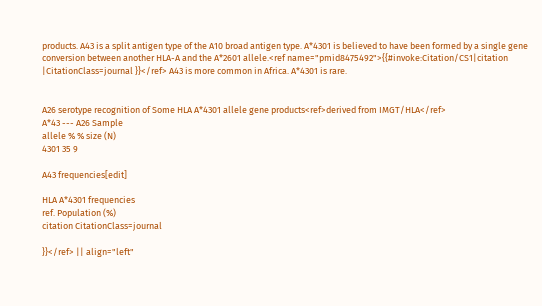products. A43 is a split antigen type of the A10 broad antigen type. A*4301 is believed to have been formed by a single gene conversion between another HLA-A and the A*2601 allele.<ref name="pmid8475492">{{#invoke:Citation/CS1|citation |CitationClass=journal }}</ref> A43 is more common in Africa. A*4301 is rare.


A26 serotype recognition of Some HLA A*4301 allele gene products<ref>derived from IMGT/HLA</ref>
A*43 --- A26 Sample
allele % % size (N)
4301 35 9

A43 frequencies[edit]

HLA A*4301 frequencies
ref. Population (%)
citation CitationClass=journal

}}</ref> || align="left"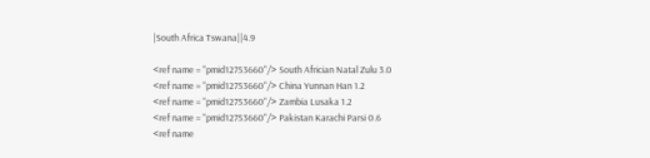|South Africa Tswana||4.9

<ref name = "pmid12753660"/> South Africian Natal Zulu 3.0
<ref name = "pmid12753660"/> China Yunnan Han 1.2
<ref name = "pmid12753660"/> Zambia Lusaka 1.2
<ref name = "pmid12753660"/> Pakistan Karachi Parsi 0.6
<ref name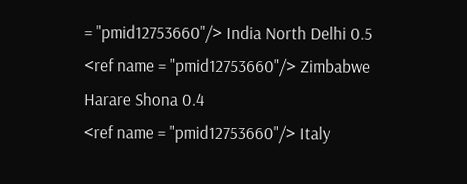= "pmid12753660"/> India North Delhi 0.5
<ref name = "pmid12753660"/> Zimbabwe Harare Shona 0.4
<ref name = "pmid12753660"/> Italy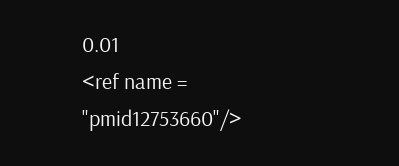0.01
<ref name = "pmid12753660"/>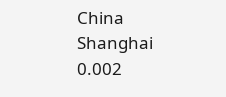China Shanghai 0.002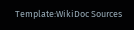Template:WikiDoc Sources